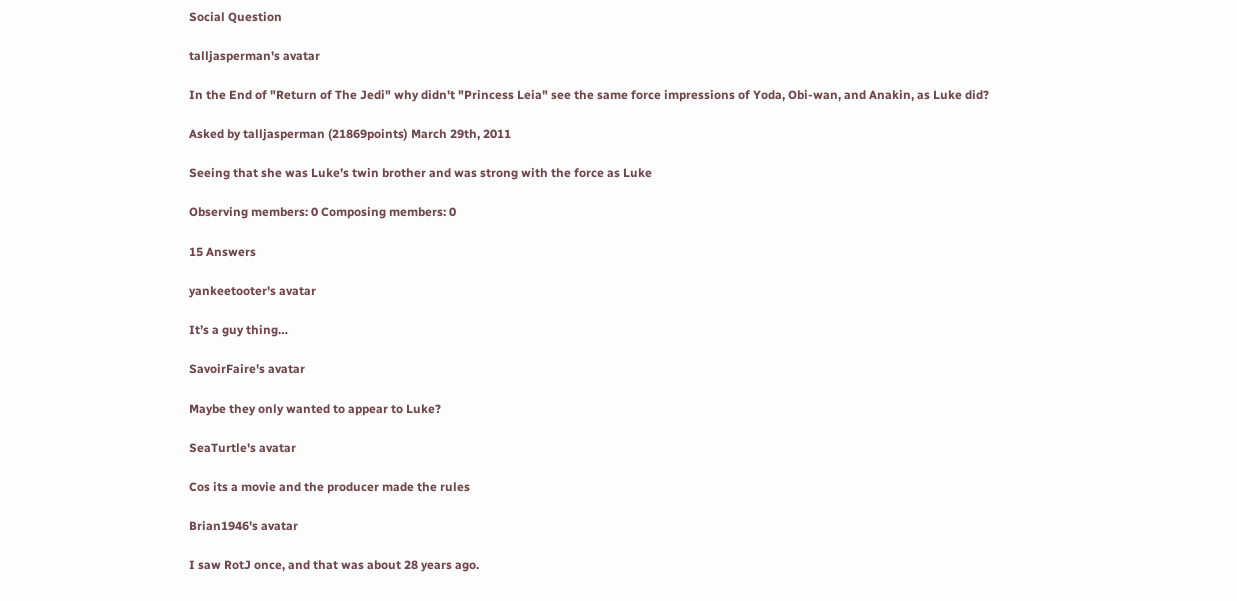Social Question

talljasperman's avatar

In the End of "Return of The Jedi" why didn't "Princess Leia" see the same force impressions of Yoda, Obi-wan, and Anakin, as Luke did?

Asked by talljasperman (21869points) March 29th, 2011

Seeing that she was Luke’s twin brother and was strong with the force as Luke

Observing members: 0 Composing members: 0

15 Answers

yankeetooter's avatar

It’s a guy thing…

SavoirFaire's avatar

Maybe they only wanted to appear to Luke?

SeaTurtle's avatar

Cos its a movie and the producer made the rules

Brian1946's avatar

I saw RotJ once, and that was about 28 years ago.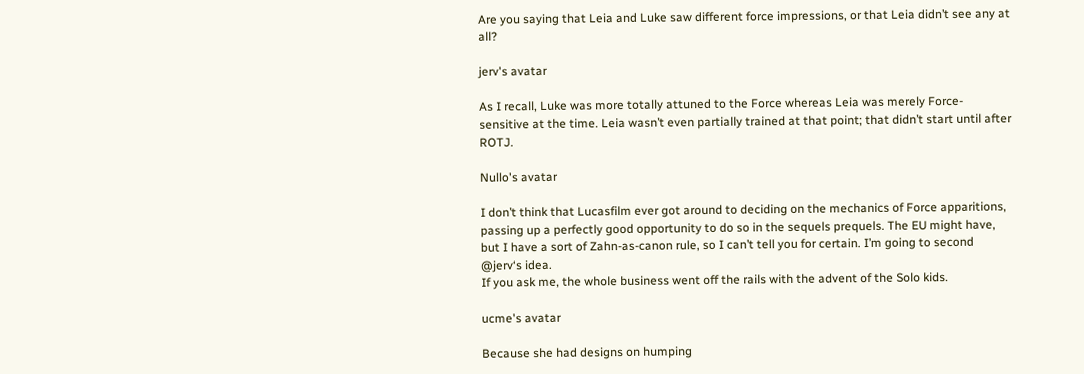Are you saying that Leia and Luke saw different force impressions, or that Leia didn’t see any at all?

jerv's avatar

As I recall, Luke was more totally attuned to the Force whereas Leia was merely Force-sensitive at the time. Leia wasn’t even partially trained at that point; that didn’t start until after ROTJ.

Nullo's avatar

I don’t think that Lucasfilm ever got around to deciding on the mechanics of Force apparitions, passing up a perfectly good opportunity to do so in the sequels prequels. The EU might have, but I have a sort of Zahn-as-canon rule, so I can’t tell you for certain. I’m going to second @jerv‘s idea.
If you ask me, the whole business went off the rails with the advent of the Solo kids.

ucme's avatar

Because she had designs on humping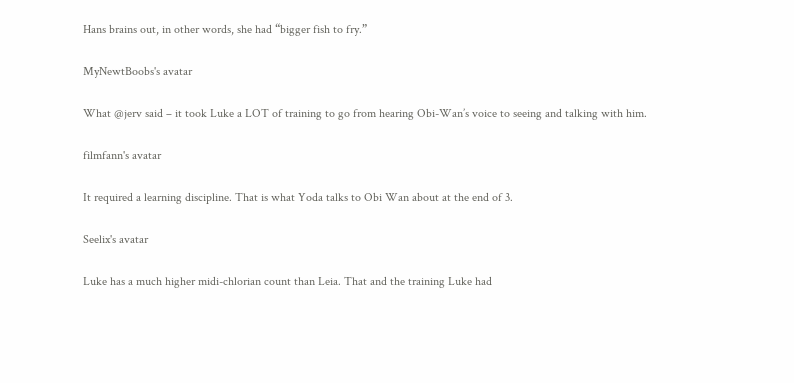Hans brains out, in other words, she had “bigger fish to fry.”

MyNewtBoobs's avatar

What @jerv said – it took Luke a LOT of training to go from hearing Obi-Wan’s voice to seeing and talking with him.

filmfann's avatar

It required a learning discipline. That is what Yoda talks to Obi Wan about at the end of 3.

Seelix's avatar

Luke has a much higher midi-chlorian count than Leia. That and the training Luke had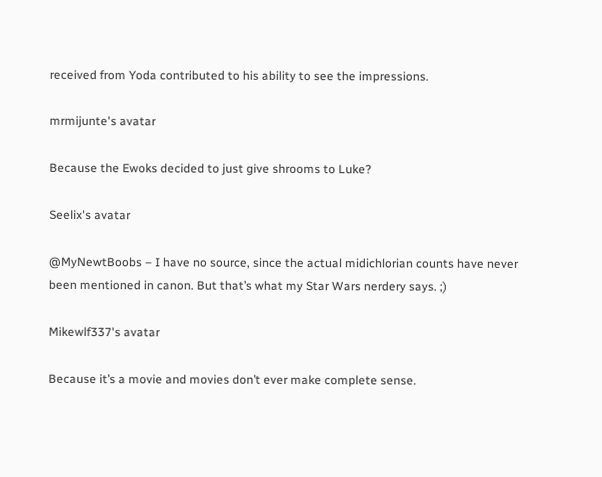received from Yoda contributed to his ability to see the impressions.

mrmijunte's avatar

Because the Ewoks decided to just give shrooms to Luke?

Seelix's avatar

@MyNewtBoobs – I have no source, since the actual midichlorian counts have never been mentioned in canon. But that’s what my Star Wars nerdery says. ;)

Mikewlf337's avatar

Because it’s a movie and movies don’t ever make complete sense.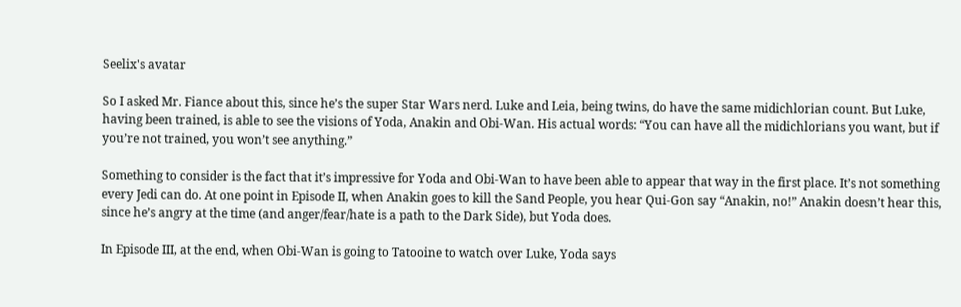Seelix's avatar

So I asked Mr. Fiance about this, since he’s the super Star Wars nerd. Luke and Leia, being twins, do have the same midichlorian count. But Luke, having been trained, is able to see the visions of Yoda, Anakin and Obi-Wan. His actual words: “You can have all the midichlorians you want, but if you’re not trained, you won’t see anything.”

Something to consider is the fact that it’s impressive for Yoda and Obi-Wan to have been able to appear that way in the first place. It’s not something every Jedi can do. At one point in Episode II, when Anakin goes to kill the Sand People, you hear Qui-Gon say “Anakin, no!” Anakin doesn’t hear this, since he’s angry at the time (and anger/fear/hate is a path to the Dark Side), but Yoda does.

In Episode III, at the end, when Obi-Wan is going to Tatooine to watch over Luke, Yoda says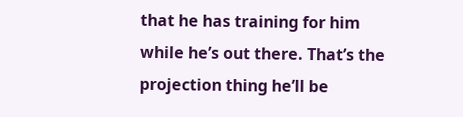that he has training for him while he’s out there. That’s the projection thing he’ll be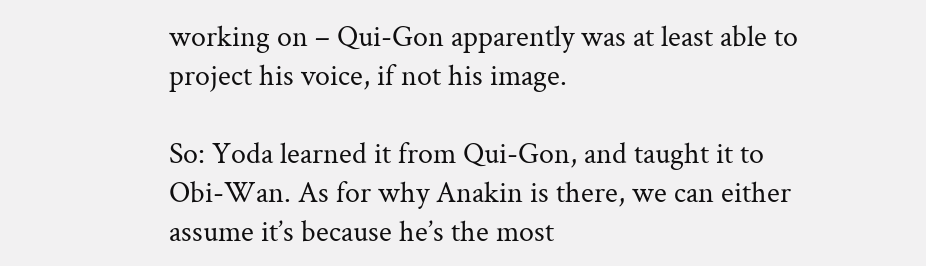working on – Qui-Gon apparently was at least able to project his voice, if not his image.

So: Yoda learned it from Qui-Gon, and taught it to Obi-Wan. As for why Anakin is there, we can either assume it’s because he’s the most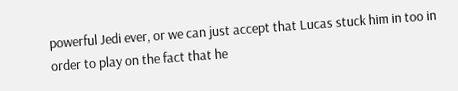powerful Jedi ever, or we can just accept that Lucas stuck him in too in order to play on the fact that he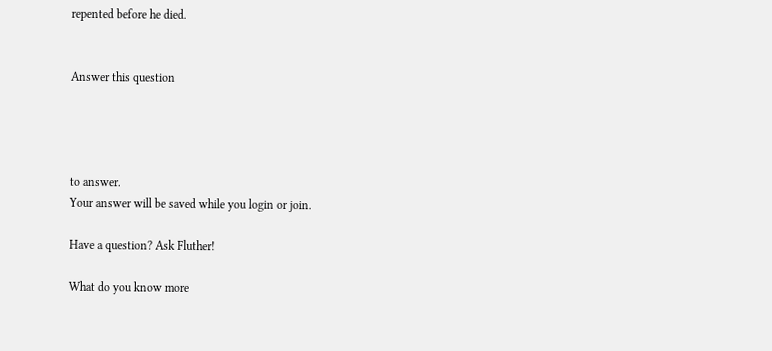repented before he died.


Answer this question




to answer.
Your answer will be saved while you login or join.

Have a question? Ask Fluther!

What do you know more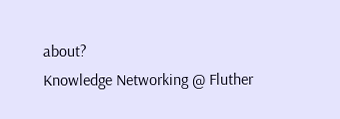about?
Knowledge Networking @ Fluther